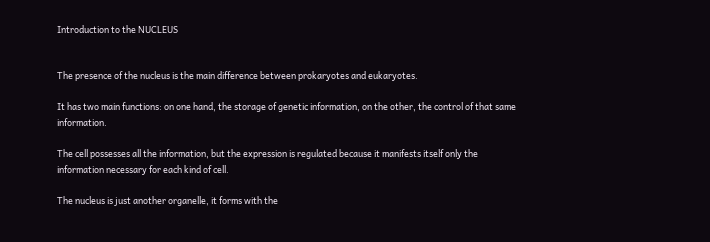Introduction to the NUCLEUS


The presence of the nucleus is the main difference between prokaryotes and eukaryotes.

It has two main functions: on one hand, the storage of genetic information, on the other, the control of that same information.

The cell possesses all the information, but the expression is regulated because it manifests itself only the information necessary for each kind of cell.

The nucleus is just another organelle, it forms with the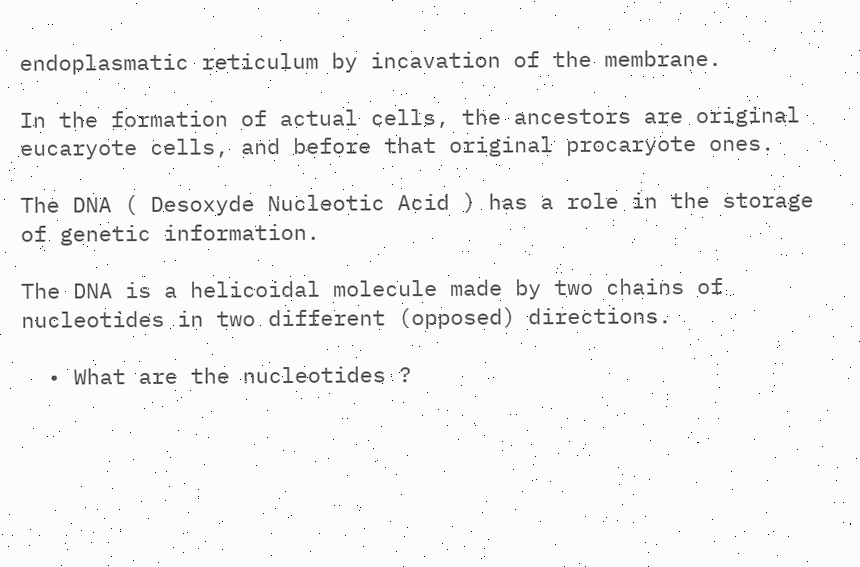endoplasmatic reticulum by incavation of the membrane.

In the formation of actual cells, the ancestors are original eucaryote cells, and before that original procaryote ones.

The DNA ( Desoxyde Nucleotic Acid ) has a role in the storage of genetic information.

The DNA is a helicoidal molecule made by two chains of nucleotides in two different (opposed) directions.

  • What are the nucleotides ?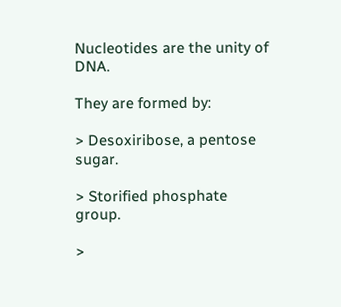Nucleotides are the unity of DNA.

They are formed by:

> Desoxiribose, a pentose sugar.

> Storified phosphate group.

>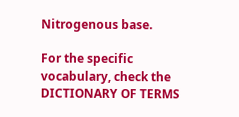Nitrogenous base.

For the specific vocabulary, check the DICTIONARY OF TERMS